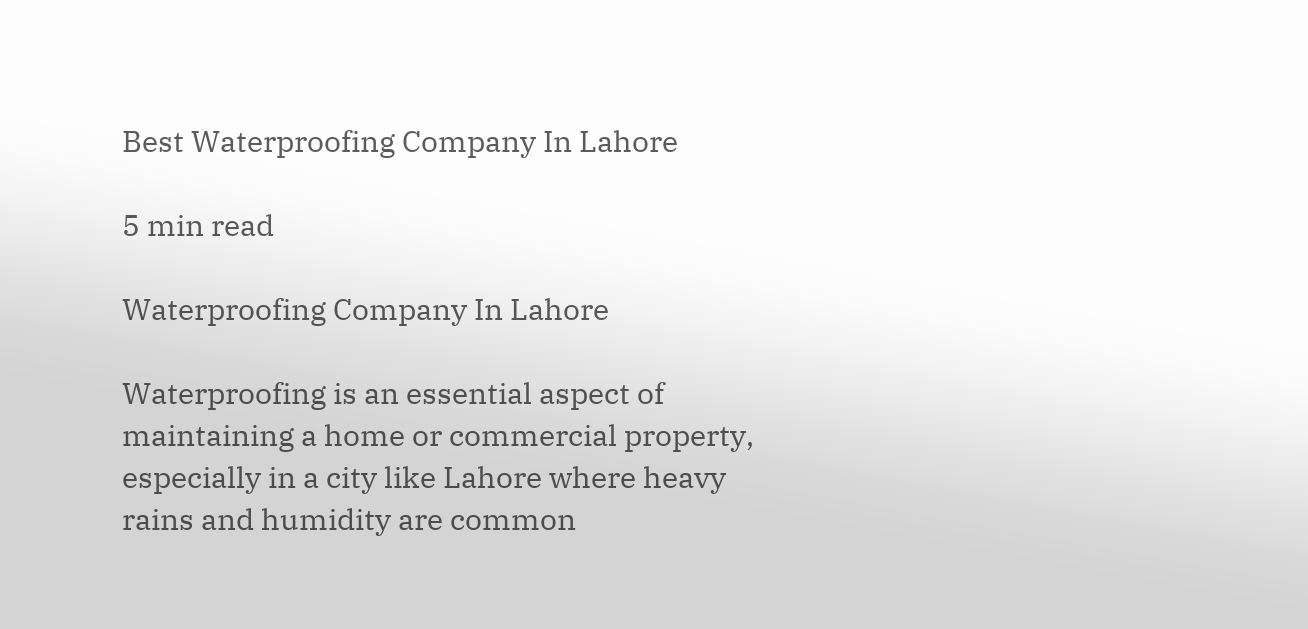Best Waterproofing Company In Lahore

5 min read

Waterproofing Company In Lahore

Waterproofing is an essential aspect of maintaining a home or commercial property, especially in a city like Lahore where heavy rains and humidity are common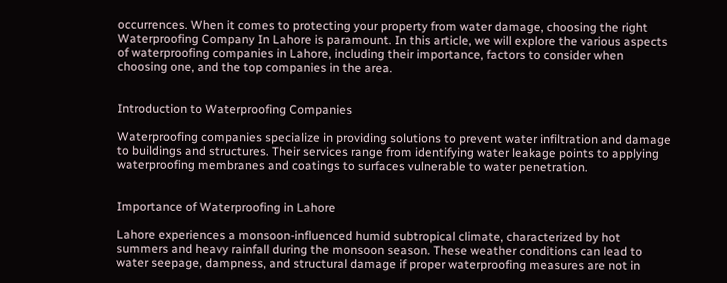occurrences. When it comes to protecting your property from water damage, choosing the right Waterproofing Company In Lahore is paramount. In this article, we will explore the various aspects of waterproofing companies in Lahore, including their importance, factors to consider when choosing one, and the top companies in the area.


Introduction to Waterproofing Companies

Waterproofing companies specialize in providing solutions to prevent water infiltration and damage to buildings and structures. Their services range from identifying water leakage points to applying waterproofing membranes and coatings to surfaces vulnerable to water penetration.


Importance of Waterproofing in Lahore

Lahore experiences a monsoon-influenced humid subtropical climate, characterized by hot summers and heavy rainfall during the monsoon season. These weather conditions can lead to water seepage, dampness, and structural damage if proper waterproofing measures are not in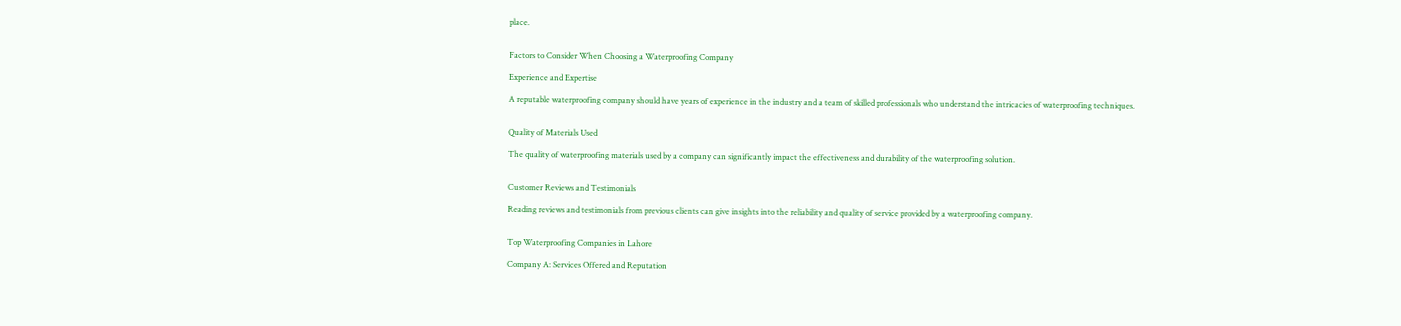place.


Factors to Consider When Choosing a Waterproofing Company

Experience and Expertise

A reputable waterproofing company should have years of experience in the industry and a team of skilled professionals who understand the intricacies of waterproofing techniques.


Quality of Materials Used

The quality of waterproofing materials used by a company can significantly impact the effectiveness and durability of the waterproofing solution.


Customer Reviews and Testimonials

Reading reviews and testimonials from previous clients can give insights into the reliability and quality of service provided by a waterproofing company.


Top Waterproofing Companies in Lahore

Company A: Services Offered and Reputation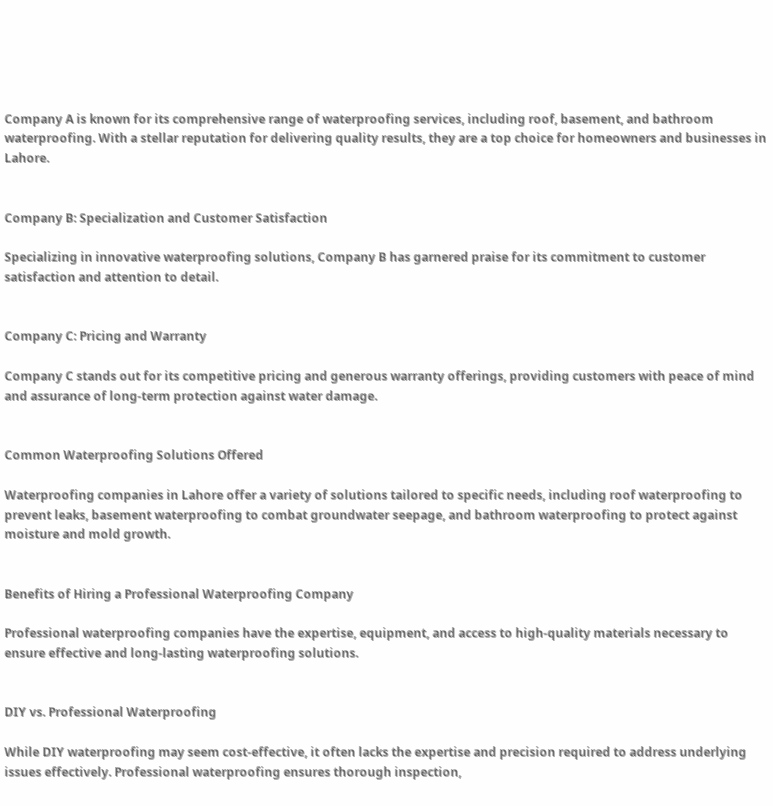Company A is known for its comprehensive range of waterproofing services, including roof, basement, and bathroom waterproofing. With a stellar reputation for delivering quality results, they are a top choice for homeowners and businesses in Lahore.


Company B: Specialization and Customer Satisfaction

Specializing in innovative waterproofing solutions, Company B has garnered praise for its commitment to customer satisfaction and attention to detail.


Company C: Pricing and Warranty

Company C stands out for its competitive pricing and generous warranty offerings, providing customers with peace of mind and assurance of long-term protection against water damage.


Common Waterproofing Solutions Offered

Waterproofing companies in Lahore offer a variety of solutions tailored to specific needs, including roof waterproofing to prevent leaks, basement waterproofing to combat groundwater seepage, and bathroom waterproofing to protect against moisture and mold growth.


Benefits of Hiring a Professional Waterproofing Company

Professional waterproofing companies have the expertise, equipment, and access to high-quality materials necessary to ensure effective and long-lasting waterproofing solutions.


DIY vs. Professional Waterproofing

While DIY waterproofing may seem cost-effective, it often lacks the expertise and precision required to address underlying issues effectively. Professional waterproofing ensures thorough inspection,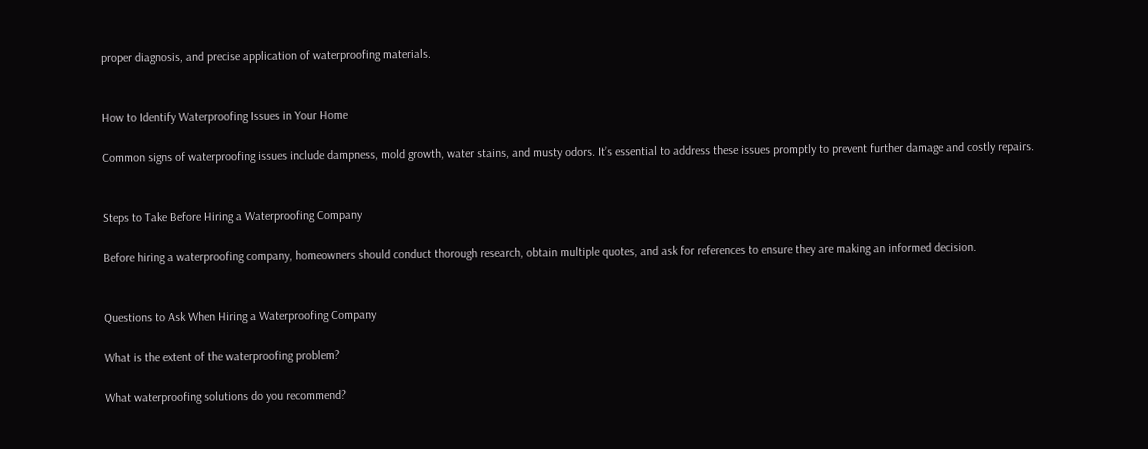proper diagnosis, and precise application of waterproofing materials.


How to Identify Waterproofing Issues in Your Home

Common signs of waterproofing issues include dampness, mold growth, water stains, and musty odors. It’s essential to address these issues promptly to prevent further damage and costly repairs.


Steps to Take Before Hiring a Waterproofing Company

Before hiring a waterproofing company, homeowners should conduct thorough research, obtain multiple quotes, and ask for references to ensure they are making an informed decision.


Questions to Ask When Hiring a Waterproofing Company

What is the extent of the waterproofing problem?

What waterproofing solutions do you recommend?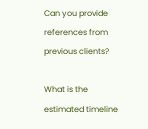Can you provide references from previous clients?

What is the estimated timeline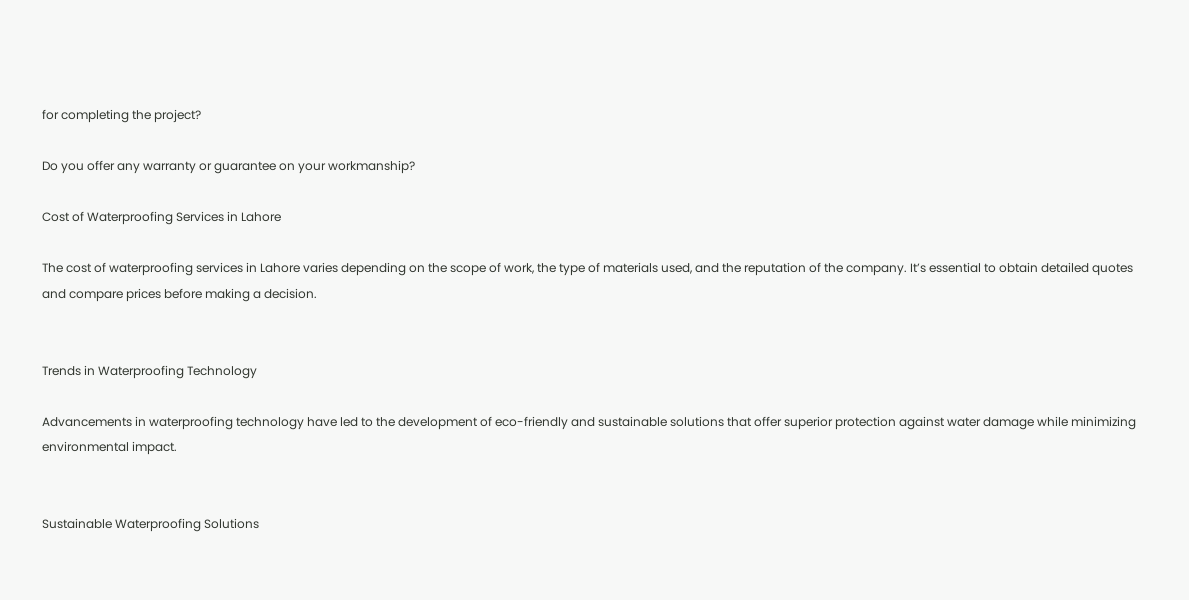for completing the project?

Do you offer any warranty or guarantee on your workmanship?

Cost of Waterproofing Services in Lahore

The cost of waterproofing services in Lahore varies depending on the scope of work, the type of materials used, and the reputation of the company. It’s essential to obtain detailed quotes and compare prices before making a decision.


Trends in Waterproofing Technology

Advancements in waterproofing technology have led to the development of eco-friendly and sustainable solutions that offer superior protection against water damage while minimizing environmental impact.


Sustainable Waterproofing Solutions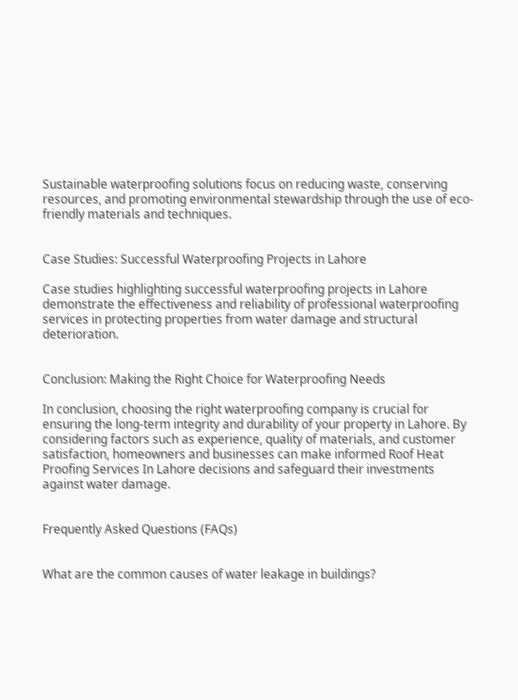Sustainable waterproofing solutions focus on reducing waste, conserving resources, and promoting environmental stewardship through the use of eco-friendly materials and techniques.


Case Studies: Successful Waterproofing Projects in Lahore

Case studies highlighting successful waterproofing projects in Lahore demonstrate the effectiveness and reliability of professional waterproofing services in protecting properties from water damage and structural deterioration.


Conclusion: Making the Right Choice for Waterproofing Needs

In conclusion, choosing the right waterproofing company is crucial for ensuring the long-term integrity and durability of your property in Lahore. By considering factors such as experience, quality of materials, and customer satisfaction, homeowners and businesses can make informed Roof Heat Proofing Services In Lahore decisions and safeguard their investments against water damage.


Frequently Asked Questions (FAQs)


What are the common causes of water leakage in buildings?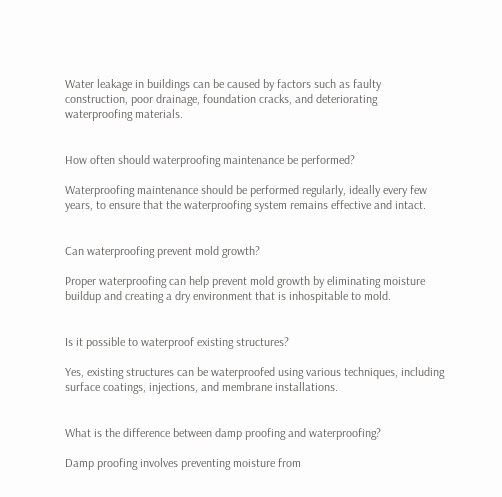Water leakage in buildings can be caused by factors such as faulty construction, poor drainage, foundation cracks, and deteriorating waterproofing materials.


How often should waterproofing maintenance be performed?

Waterproofing maintenance should be performed regularly, ideally every few years, to ensure that the waterproofing system remains effective and intact.


Can waterproofing prevent mold growth?

Proper waterproofing can help prevent mold growth by eliminating moisture buildup and creating a dry environment that is inhospitable to mold.


Is it possible to waterproof existing structures?

Yes, existing structures can be waterproofed using various techniques, including surface coatings, injections, and membrane installations.


What is the difference between damp proofing and waterproofing?

Damp proofing involves preventing moisture from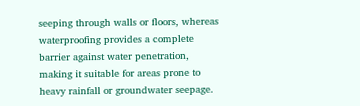seeping through walls or floors, whereas waterproofing provides a complete barrier against water penetration, making it suitable for areas prone to heavy rainfall or groundwater seepage.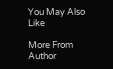You May Also Like

More From Author